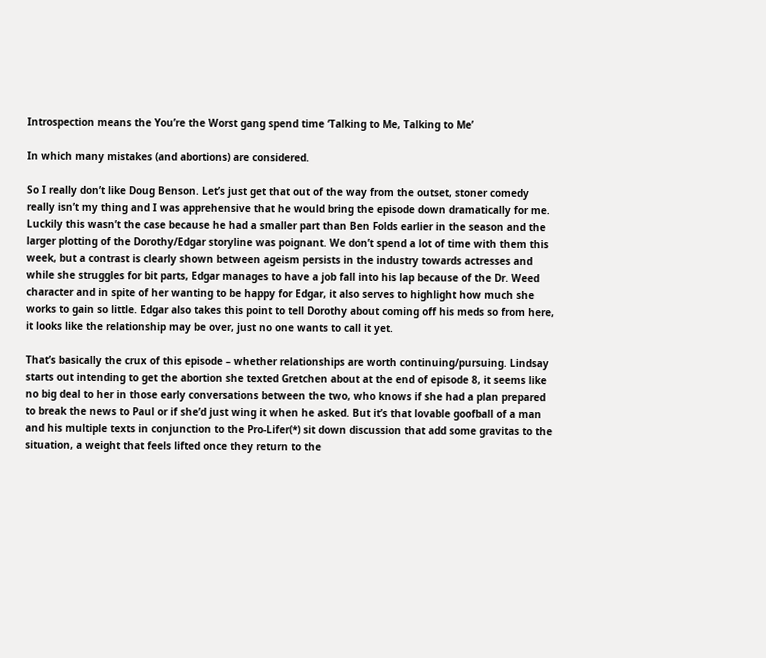Introspection means the You’re the Worst gang spend time ‘Talking to Me, Talking to Me’

In which many mistakes (and abortions) are considered.

So I really don’t like Doug Benson. Let’s just get that out of the way from the outset, stoner comedy really isn’t my thing and I was apprehensive that he would bring the episode down dramatically for me. Luckily this wasn’t the case because he had a smaller part than Ben Folds earlier in the season and the larger plotting of the Dorothy/Edgar storyline was poignant. We don’t spend a lot of time with them this week, but a contrast is clearly shown between ageism persists in the industry towards actresses and while she struggles for bit parts, Edgar manages to have a job fall into his lap because of the Dr. Weed character and in spite of her wanting to be happy for Edgar, it also serves to highlight how much she works to gain so little. Edgar also takes this point to tell Dorothy about coming off his meds so from here, it looks like the relationship may be over, just no one wants to call it yet.

That’s basically the crux of this episode – whether relationships are worth continuing/pursuing. Lindsay starts out intending to get the abortion she texted Gretchen about at the end of episode 8, it seems like no big deal to her in those early conversations between the two, who knows if she had a plan prepared to break the news to Paul or if she’d just wing it when he asked. But it’s that lovable goofball of a man and his multiple texts in conjunction to the Pro-Lifer(*) sit down discussion that add some gravitas to the situation, a weight that feels lifted once they return to the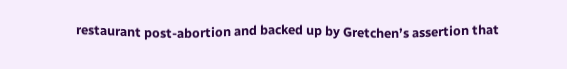restaurant post-abortion and backed up by Gretchen’s assertion that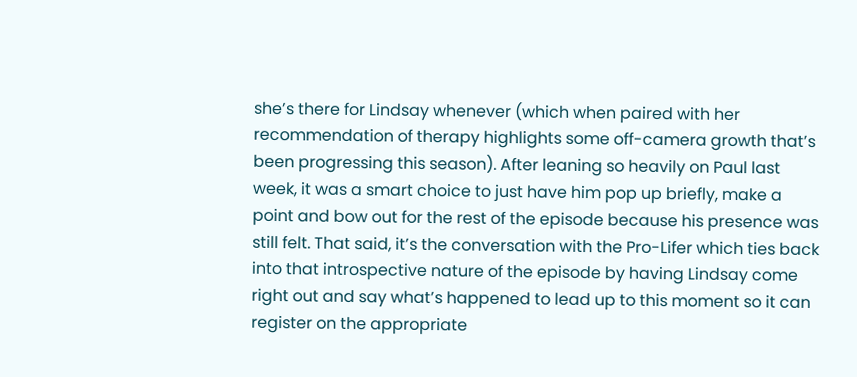she’s there for Lindsay whenever (which when paired with her recommendation of therapy highlights some off-camera growth that’s been progressing this season). After leaning so heavily on Paul last week, it was a smart choice to just have him pop up briefly, make a point and bow out for the rest of the episode because his presence was still felt. That said, it’s the conversation with the Pro-Lifer which ties back into that introspective nature of the episode by having Lindsay come right out and say what’s happened to lead up to this moment so it can register on the appropriate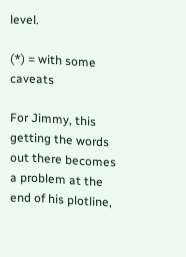level.

(*) = with some caveats

For Jimmy, this getting the words out there becomes a problem at the end of his plotline,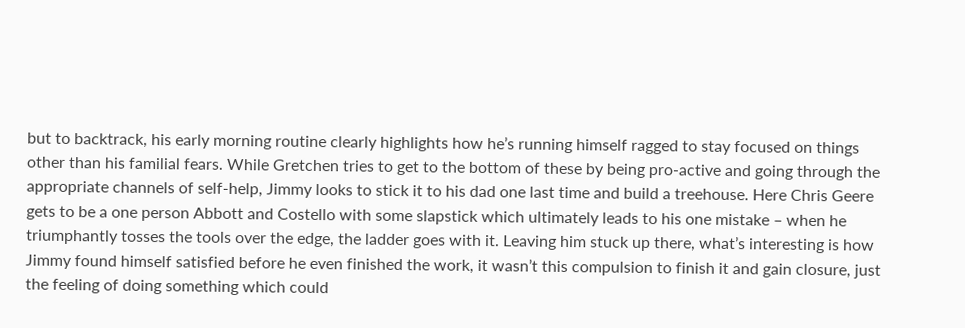but to backtrack, his early morning routine clearly highlights how he’s running himself ragged to stay focused on things other than his familial fears. While Gretchen tries to get to the bottom of these by being pro-active and going through the appropriate channels of self-help, Jimmy looks to stick it to his dad one last time and build a treehouse. Here Chris Geere gets to be a one person Abbott and Costello with some slapstick which ultimately leads to his one mistake – when he triumphantly tosses the tools over the edge, the ladder goes with it. Leaving him stuck up there, what’s interesting is how Jimmy found himself satisfied before he even finished the work, it wasn’t this compulsion to finish it and gain closure, just the feeling of doing something which could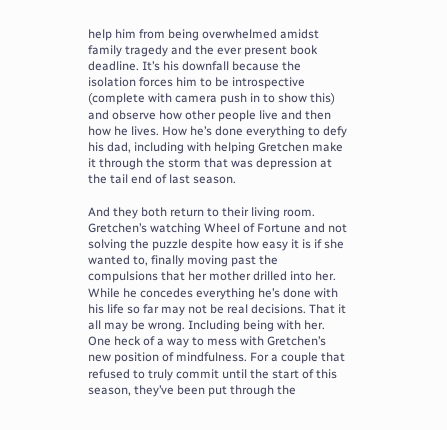help him from being overwhelmed amidst family tragedy and the ever present book deadline. It’s his downfall because the isolation forces him to be introspective (complete with camera push in to show this) and observe how other people live and then how he lives. How he’s done everything to defy his dad, including with helping Gretchen make it through the storm that was depression at the tail end of last season.

And they both return to their living room. Gretchen’s watching Wheel of Fortune and not solving the puzzle despite how easy it is if she wanted to, finally moving past the compulsions that her mother drilled into her. While he concedes everything he’s done with his life so far may not be real decisions. That it all may be wrong. Including being with her. One heck of a way to mess with Gretchen’s new position of mindfulness. For a couple that refused to truly commit until the start of this season, they’ve been put through the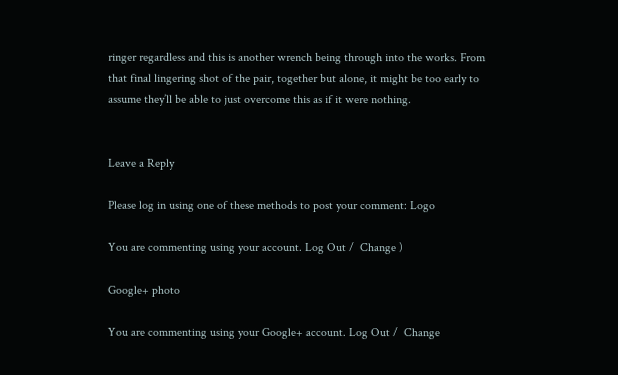ringer regardless and this is another wrench being through into the works. From that final lingering shot of the pair, together but alone, it might be too early to assume they’ll be able to just overcome this as if it were nothing.


Leave a Reply

Please log in using one of these methods to post your comment: Logo

You are commenting using your account. Log Out /  Change )

Google+ photo

You are commenting using your Google+ account. Log Out /  Change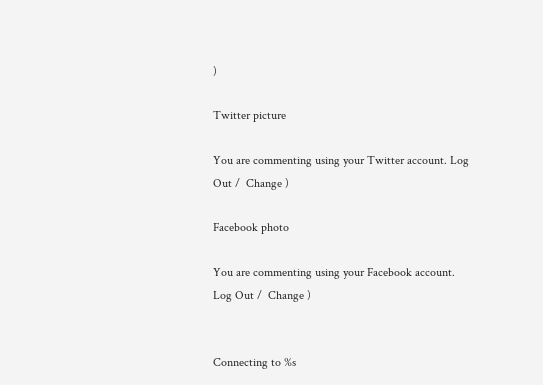)

Twitter picture

You are commenting using your Twitter account. Log Out /  Change )

Facebook photo

You are commenting using your Facebook account. Log Out /  Change )


Connecting to %s